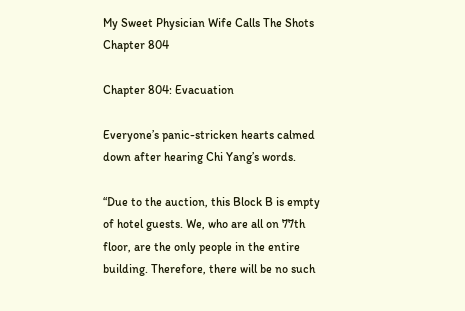My Sweet Physician Wife Calls The Shots Chapter 804

Chapter 804: Evacuation

Everyone’s panic-stricken hearts calmed down after hearing Chi Yang’s words.

“Due to the auction, this Block B is empty of hotel guests. We, who are all on 77th floor, are the only people in the entire building. Therefore, there will be no such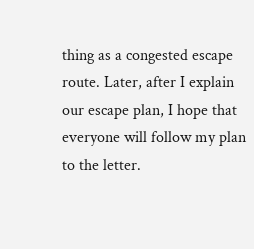thing as a congested escape route. Later, after I explain our escape plan, I hope that everyone will follow my plan to the letter.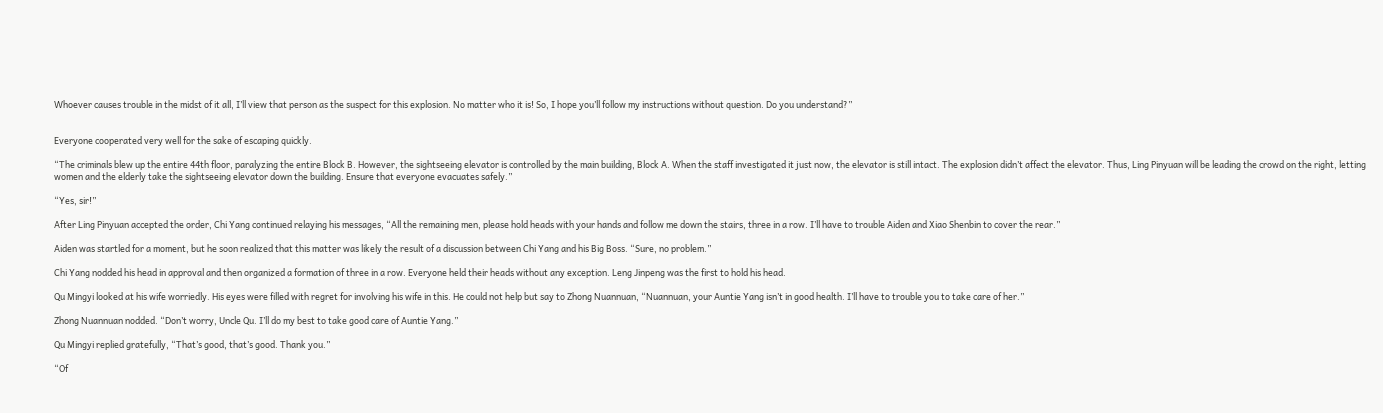Whoever causes trouble in the midst of it all, I’ll view that person as the suspect for this explosion. No matter who it is! So, I hope you’ll follow my instructions without question. Do you understand?”


Everyone cooperated very well for the sake of escaping quickly.

“The criminals blew up the entire 44th floor, paralyzing the entire Block B. However, the sightseeing elevator is controlled by the main building, Block A. When the staff investigated it just now, the elevator is still intact. The explosion didn’t affect the elevator. Thus, Ling Pinyuan will be leading the crowd on the right, letting women and the elderly take the sightseeing elevator down the building. Ensure that everyone evacuates safely.”

“Yes, sir!”

After Ling Pinyuan accepted the order, Chi Yang continued relaying his messages, “All the remaining men, please hold heads with your hands and follow me down the stairs, three in a row. I’ll have to trouble Aiden and Xiao Shenbin to cover the rear.”

Aiden was startled for a moment, but he soon realized that this matter was likely the result of a discussion between Chi Yang and his Big Boss. “Sure, no problem.”

Chi Yang nodded his head in approval and then organized a formation of three in a row. Everyone held their heads without any exception. Leng Jinpeng was the first to hold his head.

Qu Mingyi looked at his wife worriedly. His eyes were filled with regret for involving his wife in this. He could not help but say to Zhong Nuannuan, “Nuannuan, your Auntie Yang isn’t in good health. I’ll have to trouble you to take care of her.”

Zhong Nuannuan nodded. “Don’t worry, Uncle Qu. I’ll do my best to take good care of Auntie Yang.”

Qu Mingyi replied gratefully, “That’s good, that’s good. Thank you.”

“Of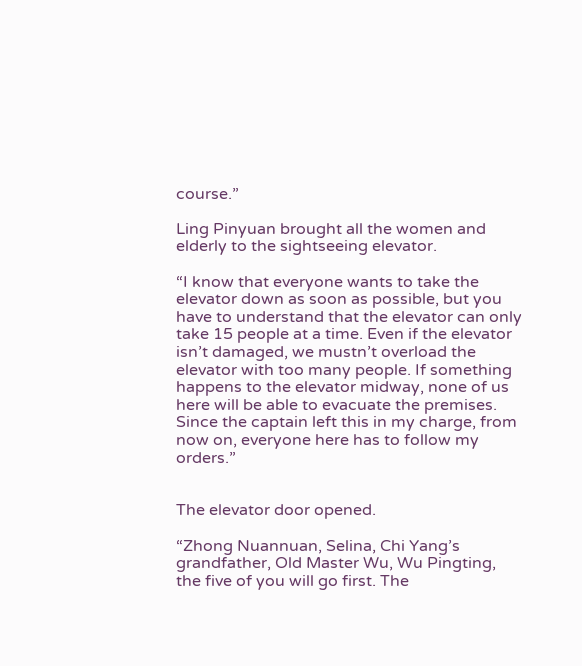course.”

Ling Pinyuan brought all the women and elderly to the sightseeing elevator.

“I know that everyone wants to take the elevator down as soon as possible, but you have to understand that the elevator can only take 15 people at a time. Even if the elevator isn’t damaged, we mustn’t overload the elevator with too many people. If something happens to the elevator midway, none of us here will be able to evacuate the premises. Since the captain left this in my charge, from now on, everyone here has to follow my orders.”


The elevator door opened.

“Zhong Nuannuan, Selina, Chi Yang’s grandfather, Old Master Wu, Wu Pingting, the five of you will go first. The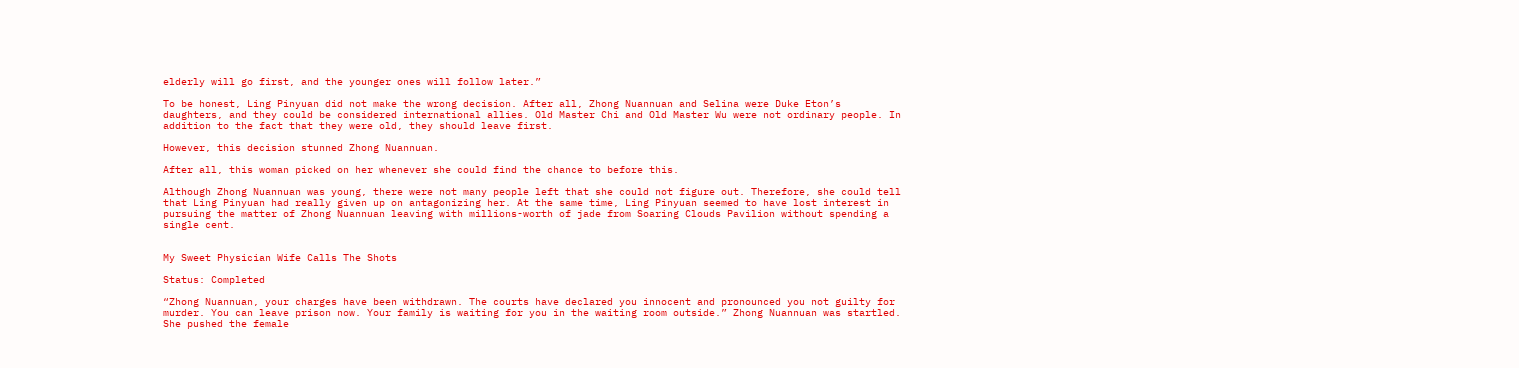elderly will go first, and the younger ones will follow later.”

To be honest, Ling Pinyuan did not make the wrong decision. After all, Zhong Nuannuan and Selina were Duke Eton’s daughters, and they could be considered international allies. Old Master Chi and Old Master Wu were not ordinary people. In addition to the fact that they were old, they should leave first.

However, this decision stunned Zhong Nuannuan.

After all, this woman picked on her whenever she could find the chance to before this.

Although Zhong Nuannuan was young, there were not many people left that she could not figure out. Therefore, she could tell that Ling Pinyuan had really given up on antagonizing her. At the same time, Ling Pinyuan seemed to have lost interest in pursuing the matter of Zhong Nuannuan leaving with millions-worth of jade from Soaring Clouds Pavilion without spending a single cent.


My Sweet Physician Wife Calls The Shots

Status: Completed

“Zhong Nuannuan, your charges have been withdrawn. The courts have declared you innocent and pronounced you not guilty for murder. You can leave prison now. Your family is waiting for you in the waiting room outside.” Zhong Nuannuan was startled. She pushed the female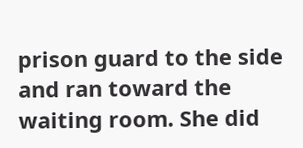prison guard to the side and ran toward the waiting room. She did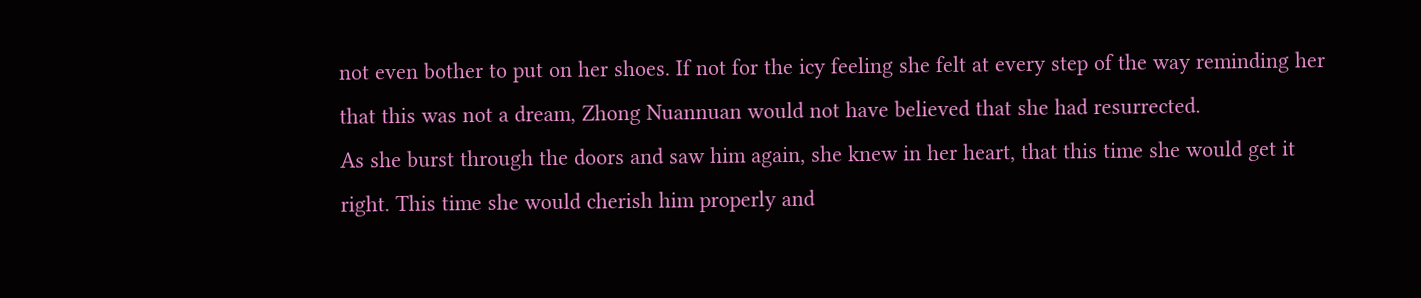not even bother to put on her shoes. If not for the icy feeling she felt at every step of the way reminding her that this was not a dream, Zhong Nuannuan would not have believed that she had resurrected.
As she burst through the doors and saw him again, she knew in her heart, that this time she would get it right. This time she would cherish him properly and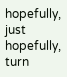hopefully, just hopefully, turn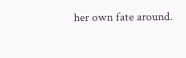her own fate around.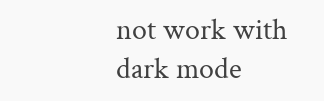not work with dark mode